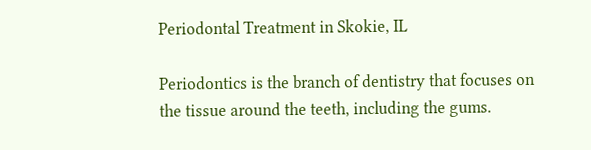Periodontal Treatment in Skokie, IL

Periodontics is the branch of dentistry that focuses on the tissue around the teeth, including the gums.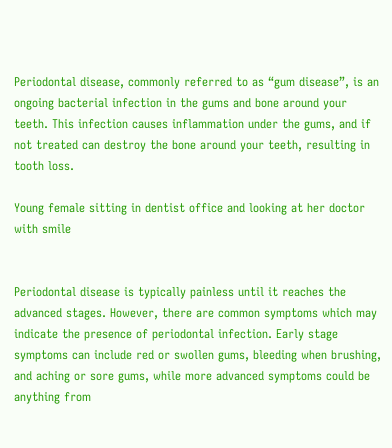Periodontal disease, commonly referred to as “gum disease”, is an ongoing bacterial infection in the gums and bone around your teeth. This infection causes inflammation under the gums, and if not treated can destroy the bone around your teeth, resulting in tooth loss.

Young female sitting in dentist office and looking at her doctor with smile


Periodontal disease is typically painless until it reaches the advanced stages. However, there are common symptoms which may indicate the presence of periodontal infection. Early stage symptoms can include red or swollen gums, bleeding when brushing, and aching or sore gums, while more advanced symptoms could be anything from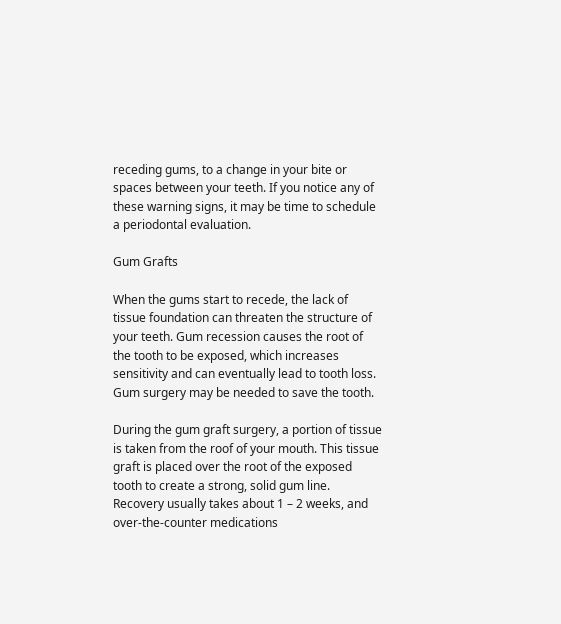receding gums, to a change in your bite or spaces between your teeth. If you notice any of these warning signs, it may be time to schedule a periodontal evaluation.

Gum Grafts

When the gums start to recede, the lack of tissue foundation can threaten the structure of your teeth. Gum recession causes the root of the tooth to be exposed, which increases sensitivity and can eventually lead to tooth loss. Gum surgery may be needed to save the tooth.

During the gum graft surgery, a portion of tissue is taken from the roof of your mouth. This tissue graft is placed over the root of the exposed tooth to create a strong, solid gum line. Recovery usually takes about 1 – 2 weeks, and over-the-counter medications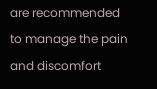are recommended to manage the pain and discomfort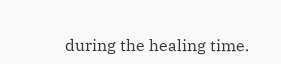during the healing time.